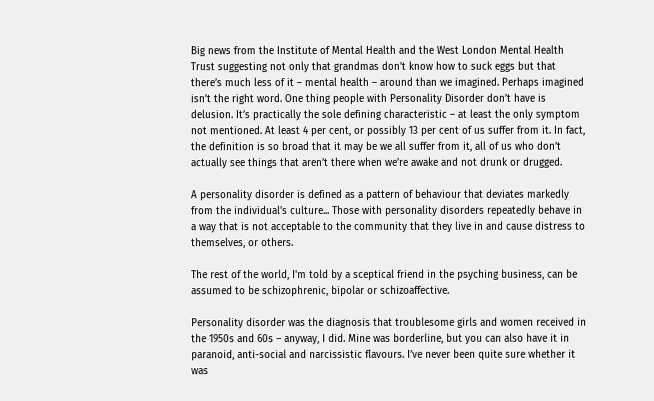Big news from the Institute of Mental Health and the West London Mental Health Trust suggesting not only that grandmas don't know how to suck eggs but that there’s much less of it – mental health – around than we imagined. Perhaps imagined isn’t the right word. One thing people with Personality Disorder don’t have is delusion. It’s practically the sole defining characteristic – at least the only symptom not mentioned. At least 4 per cent, or possibly 13 per cent of us suffer from it. In fact, the definition is so broad that it may be we all suffer from it, all of us who don’t actually see things that aren’t there when we’re awake and not drunk or drugged.

A personality disorder is defined as a pattern of behaviour that deviates markedly from the individual's culture... Those with personality disorders repeatedly behave in a way that is not acceptable to the community that they live in and cause distress to themselves, or others.

The rest of the world, I'm told by a sceptical friend in the psyching business, can be assumed to be schizophrenic, bipolar or schizoaffective.

Personality disorder was the diagnosis that troublesome girls and women received in the 1950s and 60s – anyway, I did. Mine was borderline, but you can also have it in paranoid, anti-social and narcissistic flavours. I’ve never been quite sure whether it was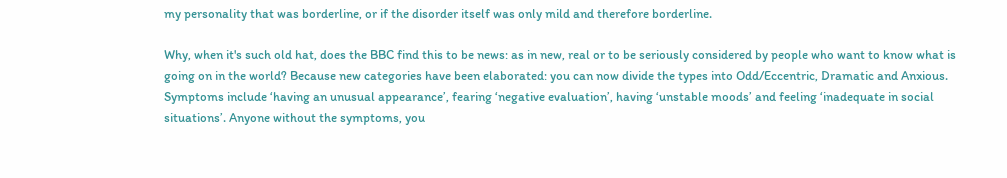my personality that was borderline, or if the disorder itself was only mild and therefore borderline.

Why, when it's such old hat, does the BBC find this to be news: as in new, real or to be seriously considered by people who want to know what is going on in the world? Because new categories have been elaborated: you can now divide the types into Odd/Eccentric, Dramatic and Anxious. Symptoms include ‘having an unusual appearance’, fearing ‘negative evaluation’, having ‘unstable moods’ and feeling ‘inadequate in social situations’. Anyone without the symptoms, you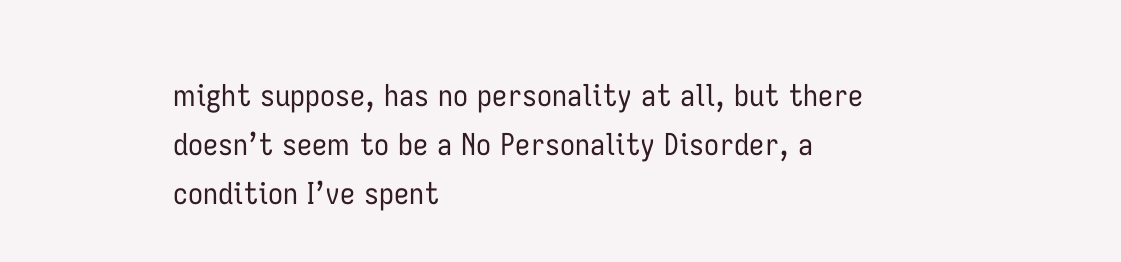might suppose, has no personality at all, but there doesn’t seem to be a No Personality Disorder, a condition I’ve spent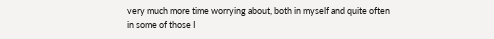very much more time worrying about, both in myself and quite often in some of those I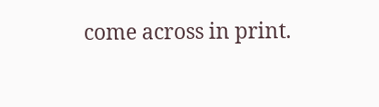come across in print.